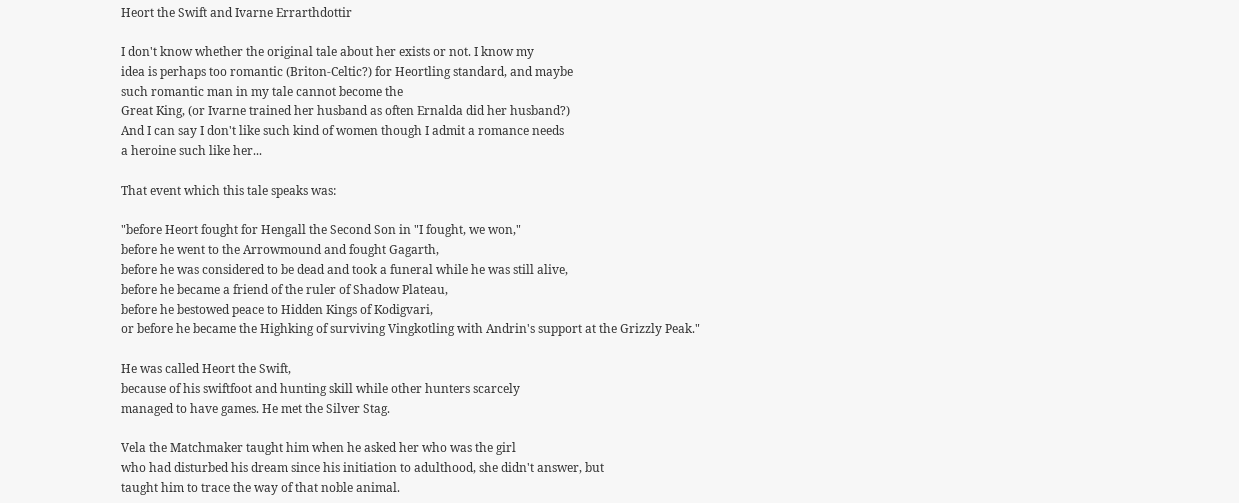Heort the Swift and Ivarne Errarthdottir

I don't know whether the original tale about her exists or not. I know my
idea is perhaps too romantic (Briton-Celtic?) for Heortling standard, and maybe
such romantic man in my tale cannot become the
Great King, (or Ivarne trained her husband as often Ernalda did her husband?)
And I can say I don't like such kind of women though I admit a romance needs
a heroine such like her...

That event which this tale speaks was:

"before Heort fought for Hengall the Second Son in "I fought, we won,"
before he went to the Arrowmound and fought Gagarth,
before he was considered to be dead and took a funeral while he was still alive,
before he became a friend of the ruler of Shadow Plateau,
before he bestowed peace to Hidden Kings of Kodigvari,
or before he became the Highking of surviving Vingkotling with Andrin's support at the Grizzly Peak."

He was called Heort the Swift,
because of his swiftfoot and hunting skill while other hunters scarcely
managed to have games. He met the Silver Stag.

Vela the Matchmaker taught him when he asked her who was the girl
who had disturbed his dream since his initiation to adulthood, she didn't answer, but
taught him to trace the way of that noble animal.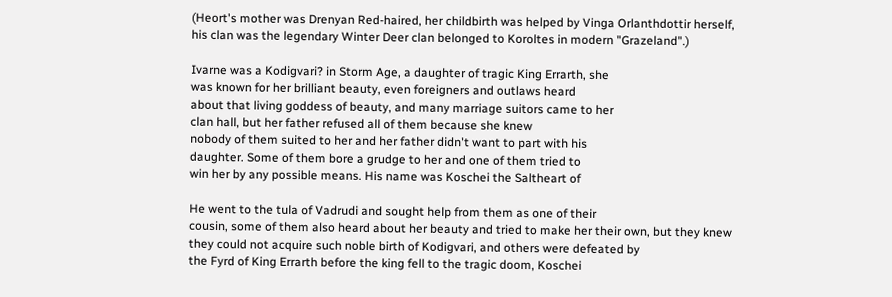(Heort's mother was Drenyan Red-haired, her childbirth was helped by Vinga Orlanthdottir herself,
his clan was the legendary Winter Deer clan belonged to Koroltes in modern "Grazeland".)

Ivarne was a Kodigvari? in Storm Age, a daughter of tragic King Errarth, she
was known for her brilliant beauty, even foreigners and outlaws heard
about that living goddess of beauty, and many marriage suitors came to her
clan hall, but her father refused all of them because she knew
nobody of them suited to her and her father didn't want to part with his
daughter. Some of them bore a grudge to her and one of them tried to
win her by any possible means. His name was Koschei the Saltheart of

He went to the tula of Vadrudi and sought help from them as one of their
cousin, some of them also heard about her beauty and tried to make her their own, but they knew
they could not acquire such noble birth of Kodigvari, and others were defeated by
the Fyrd of King Errarth before the king fell to the tragic doom, Koschei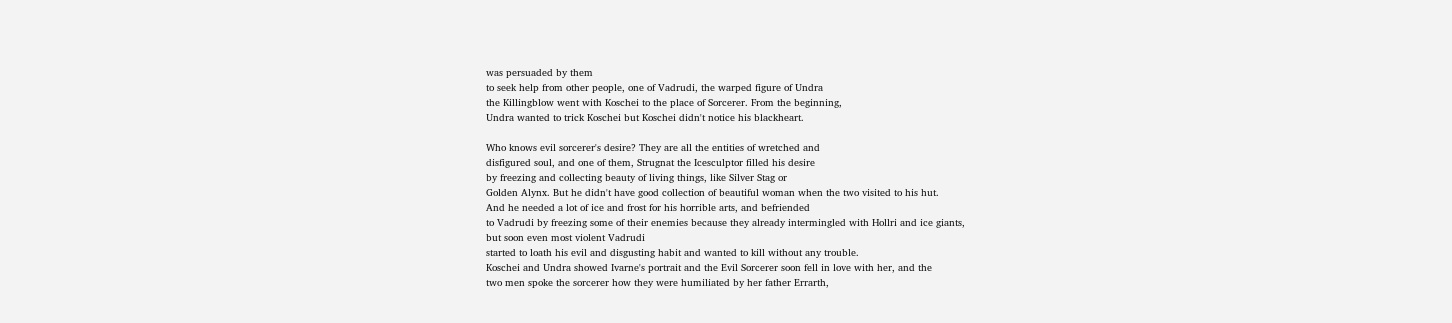was persuaded by them
to seek help from other people, one of Vadrudi, the warped figure of Undra
the Killingblow went with Koschei to the place of Sorcerer. From the beginning,
Undra wanted to trick Koschei but Koschei didn't notice his blackheart.

Who knows evil sorcerer's desire? They are all the entities of wretched and
disfigured soul, and one of them, Strugnat the Icesculptor filled his desire
by freezing and collecting beauty of living things, like Silver Stag or
Golden Alynx. But he didn't have good collection of beautiful woman when the two visited to his hut.
And he needed a lot of ice and frost for his horrible arts, and befriended
to Vadrudi by freezing some of their enemies because they already intermingled with Hollri and ice giants,
but soon even most violent Vadrudi
started to loath his evil and disgusting habit and wanted to kill without any trouble.
Koschei and Undra showed Ivarne's portrait and the Evil Sorcerer soon fell in love with her, and the
two men spoke the sorcerer how they were humiliated by her father Errarth,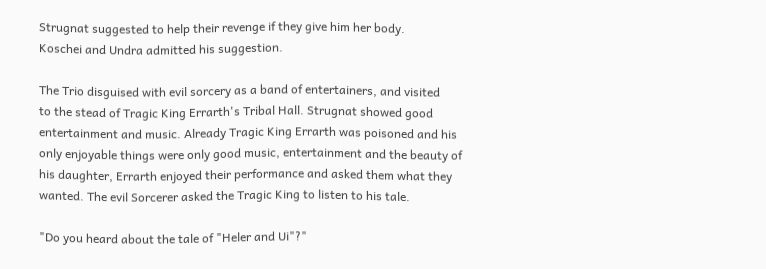Strugnat suggested to help their revenge if they give him her body.
Koschei and Undra admitted his suggestion.

The Trio disguised with evil sorcery as a band of entertainers, and visited
to the stead of Tragic King Errarth's Tribal Hall. Strugnat showed good
entertainment and music. Already Tragic King Errarth was poisoned and his
only enjoyable things were only good music, entertainment and the beauty of
his daughter, Errarth enjoyed their performance and asked them what they
wanted. The evil Sorcerer asked the Tragic King to listen to his tale.

"Do you heard about the tale of "Heler and Ui"?"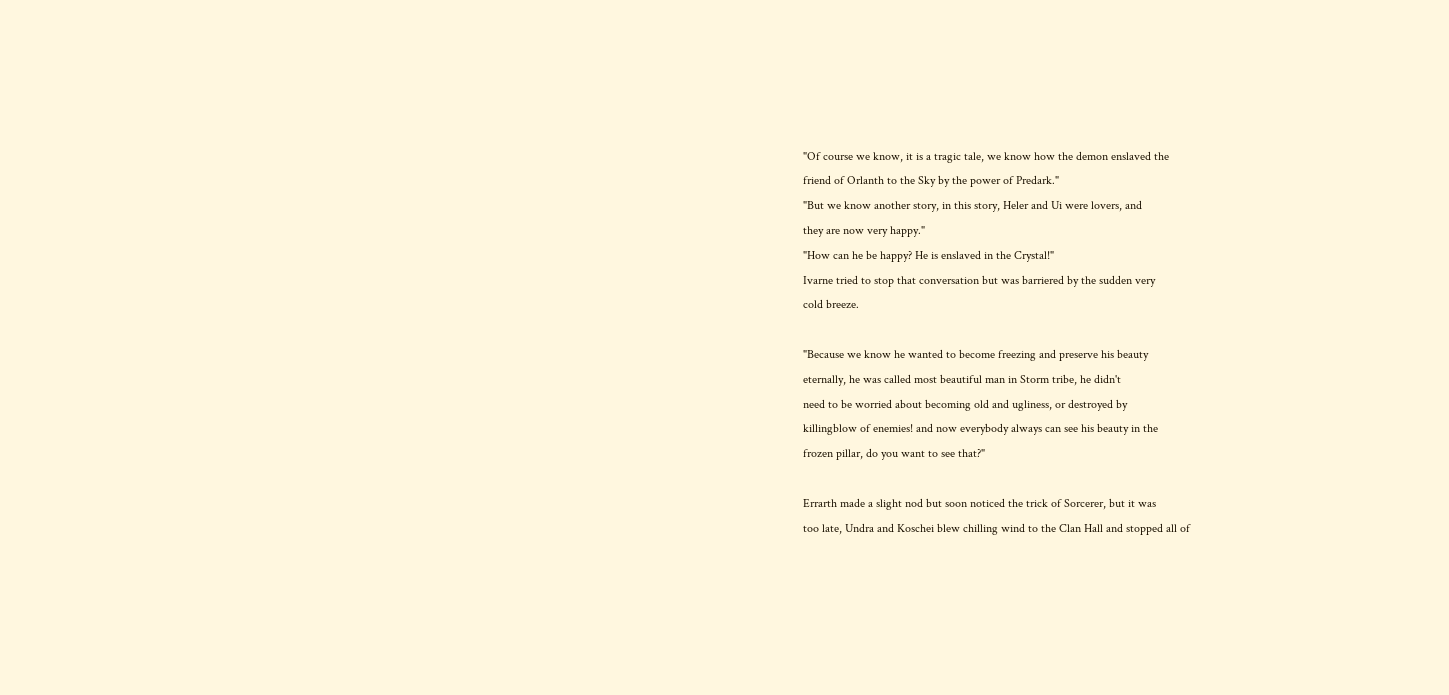"Of course we know, it is a tragic tale, we know how the demon enslaved the
friend of Orlanth to the Sky by the power of Predark."
"But we know another story, in this story, Heler and Ui were lovers, and
they are now very happy."
"How can he be happy? He is enslaved in the Crystal!"
Ivarne tried to stop that conversation but was barriered by the sudden very
cold breeze.

"Because we know he wanted to become freezing and preserve his beauty
eternally, he was called most beautiful man in Storm tribe, he didn't
need to be worried about becoming old and ugliness, or destroyed by
killingblow of enemies! and now everybody always can see his beauty in the
frozen pillar, do you want to see that?"

Errarth made a slight nod but soon noticed the trick of Sorcerer, but it was
too late, Undra and Koschei blew chilling wind to the Clan Hall and stopped all of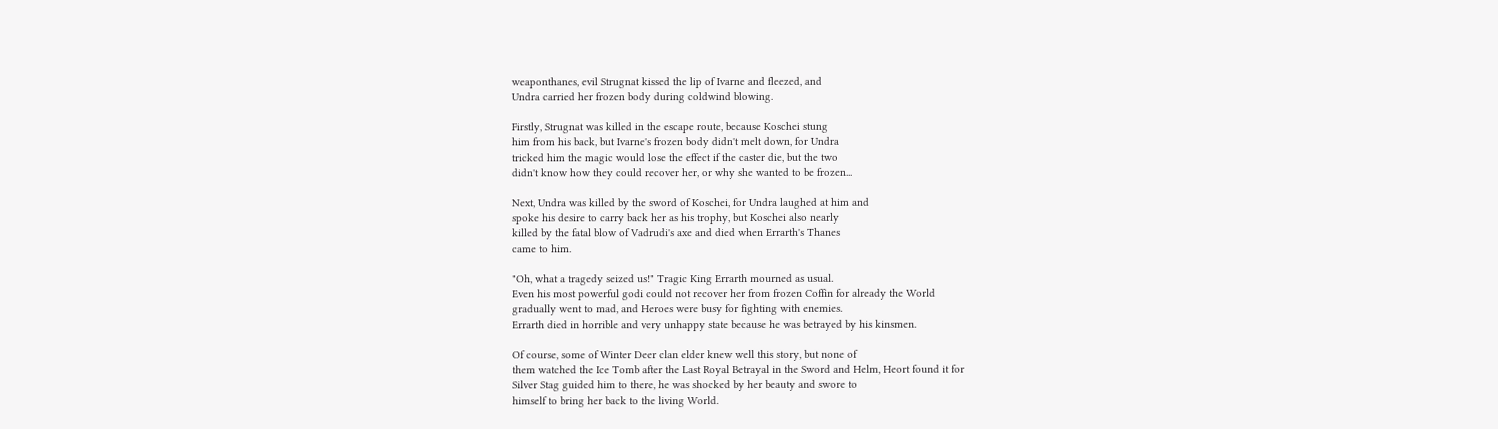weaponthanes, evil Strugnat kissed the lip of Ivarne and fleezed, and
Undra carried her frozen body during coldwind blowing.

Firstly, Strugnat was killed in the escape route, because Koschei stung
him from his back, but Ivarne's frozen body didn't melt down, for Undra
tricked him the magic would lose the effect if the caster die, but the two
didn't know how they could recover her, or why she wanted to be frozen...

Next, Undra was killed by the sword of Koschei, for Undra laughed at him and
spoke his desire to carry back her as his trophy, but Koschei also nearly
killed by the fatal blow of Vadrudi's axe and died when Errarth's Thanes
came to him.

"Oh, what a tragedy seized us!" Tragic King Errarth mourned as usual.
Even his most powerful godi could not recover her from frozen Coffin for already the World
gradually went to mad, and Heroes were busy for fighting with enemies.
Errarth died in horrible and very unhappy state because he was betrayed by his kinsmen.

Of course, some of Winter Deer clan elder knew well this story, but none of
them watched the Ice Tomb after the Last Royal Betrayal in the Sword and Helm, Heort found it for
Silver Stag guided him to there, he was shocked by her beauty and swore to
himself to bring her back to the living World.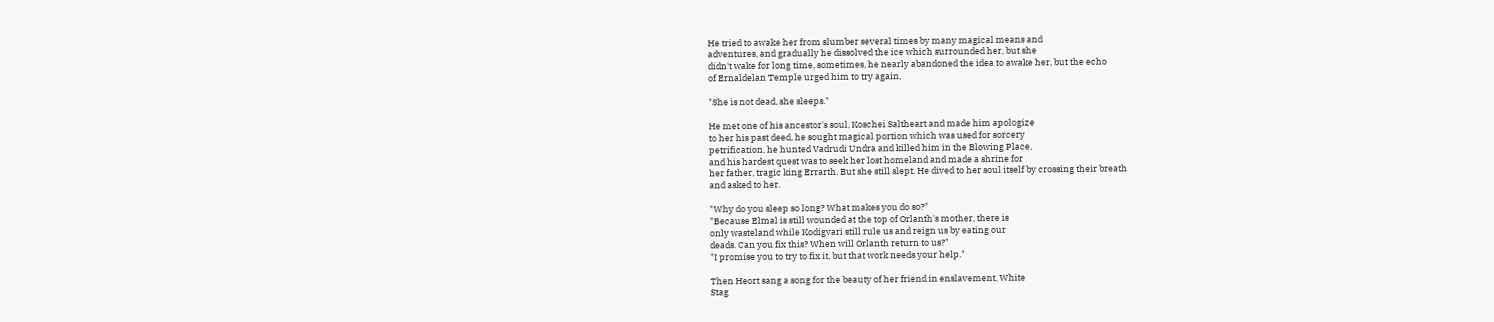He tried to awake her from slumber several times by many magical means and
adventures, and gradually he dissolved the ice which surrounded her, but she
didn't wake for long time, sometimes, he nearly abandoned the idea to awake her, but the echo
of Ernaldelan Temple urged him to try again,

"She is not dead, she sleeps."

He met one of his ancestor's soul, Koschei Saltheart and made him apologize
to her his past deed, he sought magical portion which was used for sorcery
petrification, he hunted Vadrudi Undra and killed him in the Blowing Place,
and his hardest quest was to seek her lost homeland and made a shrine for
her father, tragic king Errarth. But she still slept. He dived to her soul itself by crossing their breath
and asked to her.

"Why do you sleep so long? What makes you do so?"
"Because Elmal is still wounded at the top of Orlanth's mother, there is
only wasteland while Kodigvari still rule us and reign us by eating our
deads. Can you fix this? When will Orlanth return to us?"
"I promise you to try to fix it, but that work needs your help."

Then Heort sang a song for the beauty of her friend in enslavement, White
Stag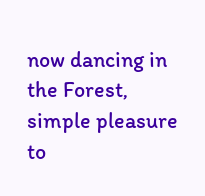now dancing in the Forest, simple pleasure to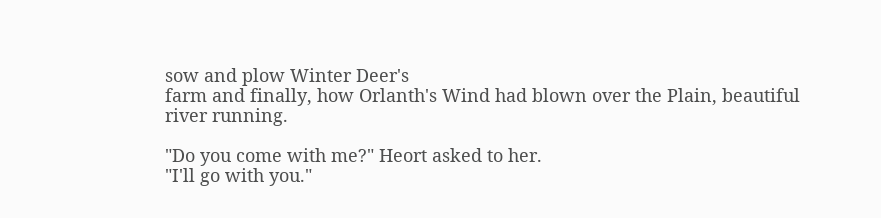sow and plow Winter Deer's
farm and finally, how Orlanth's Wind had blown over the Plain, beautiful
river running.

"Do you come with me?" Heort asked to her.
"I'll go with you."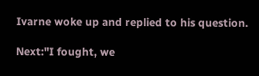Ivarne woke up and replied to his question.

Next:"I fought, we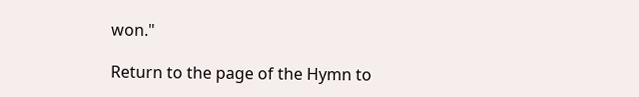won."

Return to the page of the Hymn to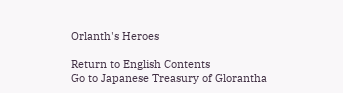Orlanth's Heroes

Return to English Contents
Go to Japanese Treasury of Glorantha